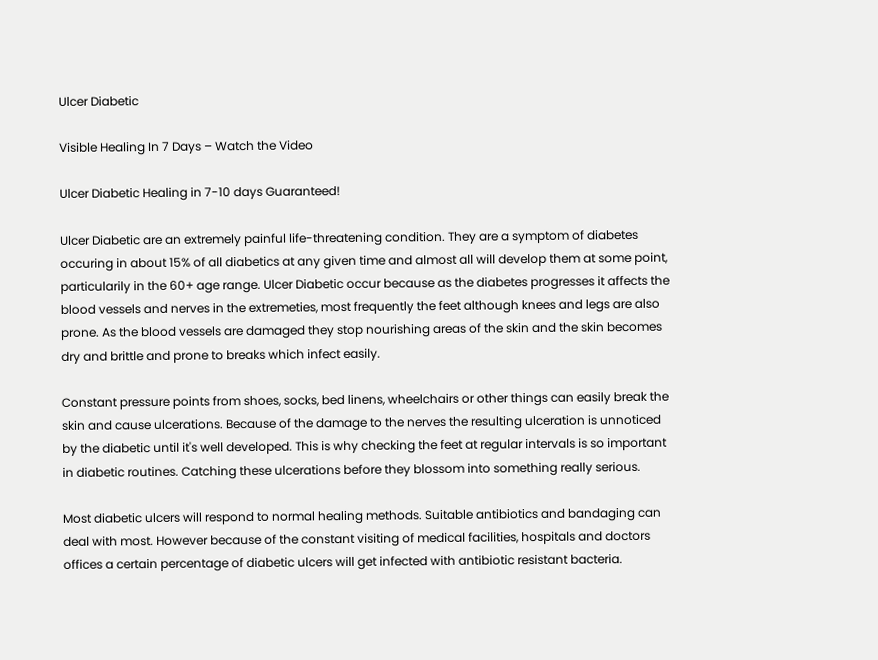Ulcer Diabetic

Visible Healing In 7 Days – Watch the Video

Ulcer Diabetic Healing in 7-10 days Guaranteed!

Ulcer Diabetic are an extremely painful life-threatening condition. They are a symptom of diabetes occuring in about 15% of all diabetics at any given time and almost all will develop them at some point, particularily in the 60+ age range. Ulcer Diabetic occur because as the diabetes progresses it affects the blood vessels and nerves in the extremeties, most frequently the feet although knees and legs are also prone. As the blood vessels are damaged they stop nourishing areas of the skin and the skin becomes dry and brittle and prone to breaks which infect easily.

Constant pressure points from shoes, socks, bed linens, wheelchairs or other things can easily break the skin and cause ulcerations. Because of the damage to the nerves the resulting ulceration is unnoticed by the diabetic until it's well developed. This is why checking the feet at regular intervals is so important in diabetic routines. Catching these ulcerations before they blossom into something really serious.

Most diabetic ulcers will respond to normal healing methods. Suitable antibiotics and bandaging can deal with most. However because of the constant visiting of medical facilities, hospitals and doctors offices a certain percentage of diabetic ulcers will get infected with antibiotic resistant bacteria.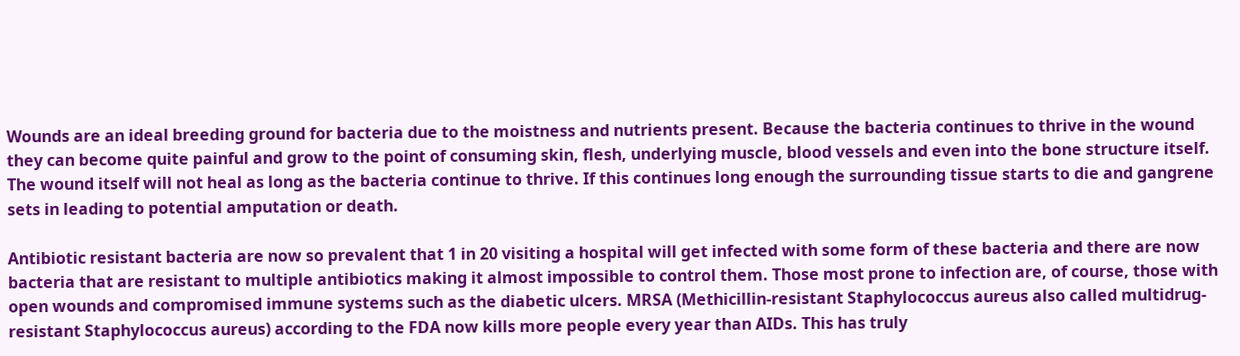Wounds are an ideal breeding ground for bacteria due to the moistness and nutrients present. Because the bacteria continues to thrive in the wound they can become quite painful and grow to the point of consuming skin, flesh, underlying muscle, blood vessels and even into the bone structure itself. The wound itself will not heal as long as the bacteria continue to thrive. If this continues long enough the surrounding tissue starts to die and gangrene sets in leading to potential amputation or death.

Antibiotic resistant bacteria are now so prevalent that 1 in 20 visiting a hospital will get infected with some form of these bacteria and there are now bacteria that are resistant to multiple antibiotics making it almost impossible to control them. Those most prone to infection are, of course, those with open wounds and compromised immune systems such as the diabetic ulcers. MRSA (Methicillin-resistant Staphylococcus aureus also called multidrug-resistant Staphylococcus aureus) according to the FDA now kills more people every year than AIDs. This has truly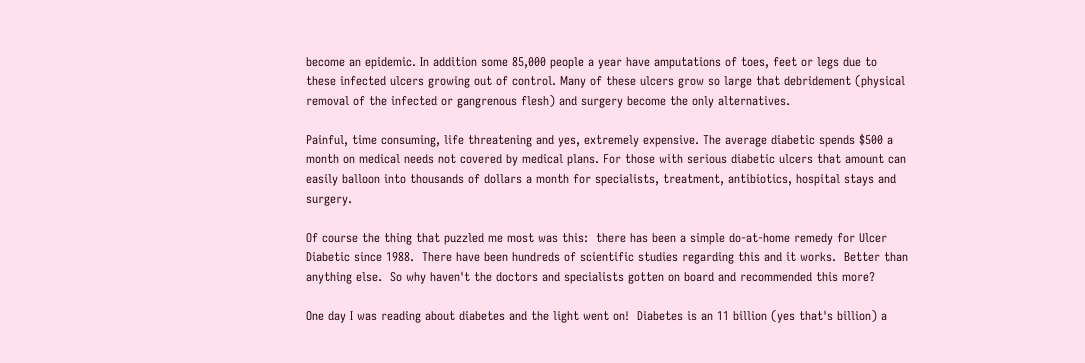become an epidemic. In addition some 85,000 people a year have amputations of toes, feet or legs due to these infected ulcers growing out of control. Many of these ulcers grow so large that debridement (physical removal of the infected or gangrenous flesh) and surgery become the only alternatives.

Painful, time consuming, life threatening and yes, extremely expensive. The average diabetic spends $500 a month on medical needs not covered by medical plans. For those with serious diabetic ulcers that amount can easily balloon into thousands of dollars a month for specialists, treatment, antibiotics, hospital stays and surgery.

Of course the thing that puzzled me most was this:  there has been a simple do-at-home remedy for Ulcer Diabetic since 1988.  There have been hundreds of scientific studies regarding this and it works.  Better than anything else.  So why haven't the doctors and specialists gotten on board and recommended this more?

One day I was reading about diabetes and the light went on!  Diabetes is an 11 billion (yes that's billion) a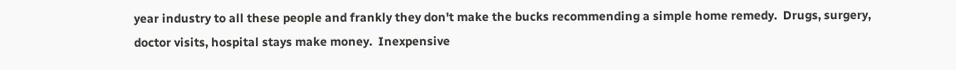year industry to all these people and frankly they don't make the bucks recommending a simple home remedy.  Drugs, surgery, doctor visits, hospital stays make money.  Inexpensive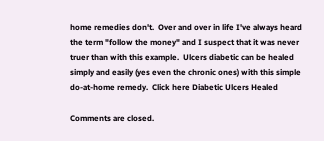home remedies don't.  Over and over in life I've always heard the term "follow the money" and I suspect that it was never truer than with this example.  Ulcers diabetic can be healed simply and easily (yes even the chronic ones) with this simple do-at-home remedy.  Click here Diabetic Ulcers Healed

Comments are closed.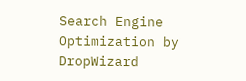Search Engine Optimization by DropWizard